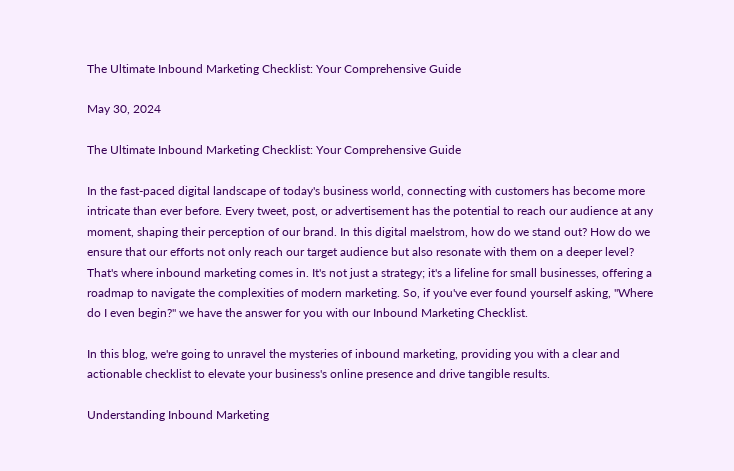The Ultimate Inbound Marketing Checklist: Your Comprehensive Guide

May 30, 2024

The Ultimate Inbound Marketing Checklist: Your Comprehensive Guide

In the fast-paced digital landscape of today's business world, connecting with customers has become more intricate than ever before. Every tweet, post, or advertisement has the potential to reach our audience at any moment, shaping their perception of our brand. In this digital maelstrom, how do we stand out? How do we ensure that our efforts not only reach our target audience but also resonate with them on a deeper level? That's where inbound marketing comes in. It's not just a strategy; it's a lifeline for small businesses, offering a roadmap to navigate the complexities of modern marketing. So, if you've ever found yourself asking, "Where do I even begin?" we have the answer for you with our Inbound Marketing Checklist.

In this blog, we're going to unravel the mysteries of inbound marketing, providing you with a clear and actionable checklist to elevate your business's online presence and drive tangible results.

Understanding Inbound Marketing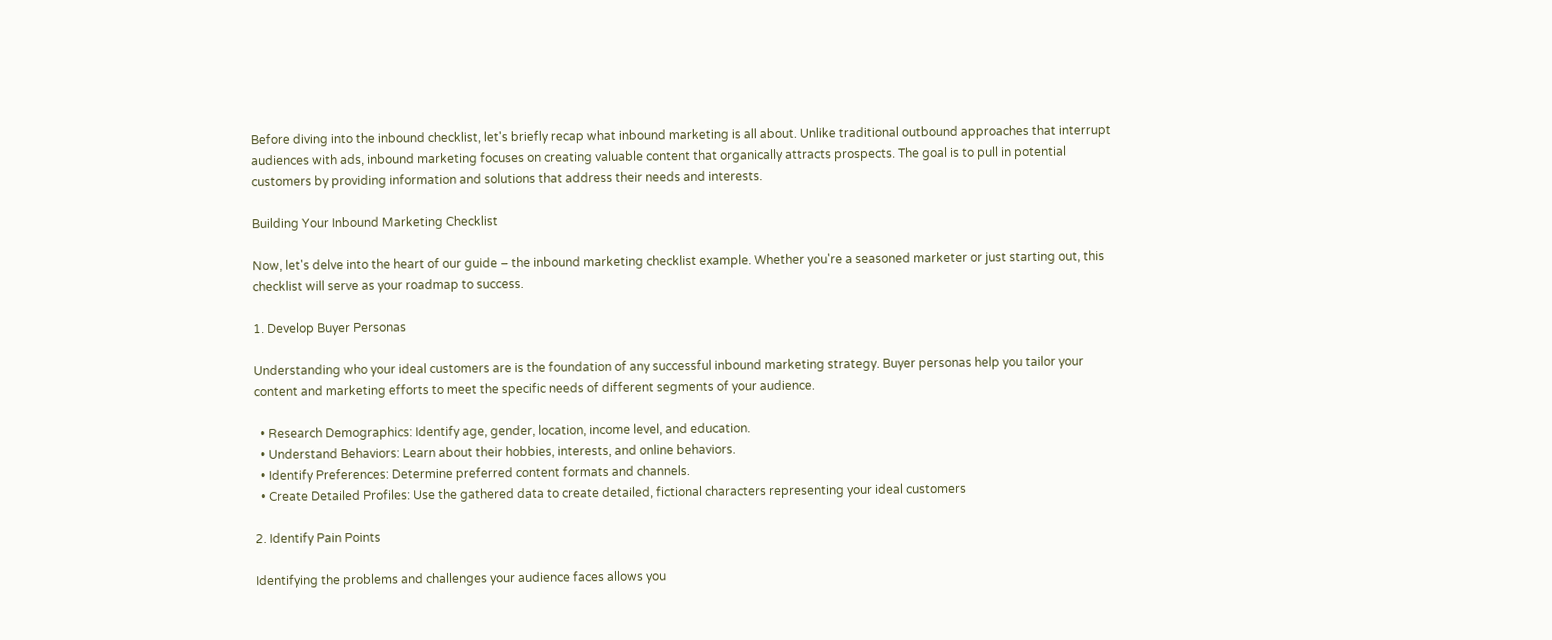Before diving into the inbound checklist, let's briefly recap what inbound marketing is all about. Unlike traditional outbound approaches that interrupt audiences with ads, inbound marketing focuses on creating valuable content that organically attracts prospects. The goal is to pull in potential customers by providing information and solutions that address their needs and interests.

Building Your Inbound Marketing Checklist

Now, let's delve into the heart of our guide – the inbound marketing checklist example. Whether you're a seasoned marketer or just starting out, this checklist will serve as your roadmap to success.

1. Develop Buyer Personas

Understanding who your ideal customers are is the foundation of any successful inbound marketing strategy. Buyer personas help you tailor your content and marketing efforts to meet the specific needs of different segments of your audience.

  • Research Demographics: Identify age, gender, location, income level, and education.
  • Understand Behaviors: Learn about their hobbies, interests, and online behaviors.
  • Identify Preferences: Determine preferred content formats and channels.
  • Create Detailed Profiles: Use the gathered data to create detailed, fictional characters representing your ideal customers

2. Identify Pain Points

Identifying the problems and challenges your audience faces allows you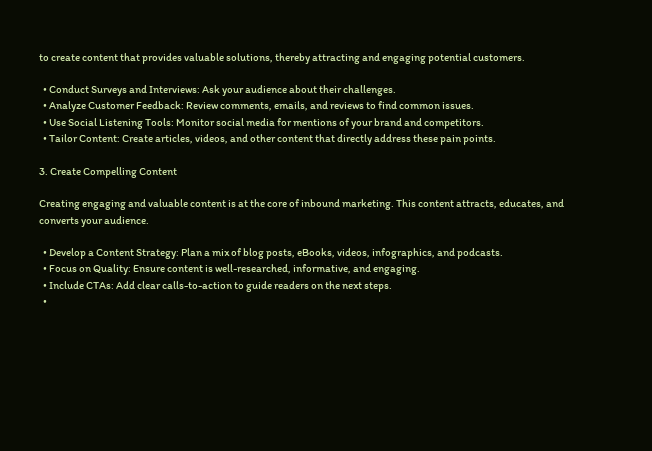to create content that provides valuable solutions, thereby attracting and engaging potential customers.

  • Conduct Surveys and Interviews: Ask your audience about their challenges.
  • Analyze Customer Feedback: Review comments, emails, and reviews to find common issues.
  • Use Social Listening Tools: Monitor social media for mentions of your brand and competitors.
  • Tailor Content: Create articles, videos, and other content that directly address these pain points.

3. Create Compelling Content

Creating engaging and valuable content is at the core of inbound marketing. This content attracts, educates, and converts your audience.

  • Develop a Content Strategy: Plan a mix of blog posts, eBooks, videos, infographics, and podcasts.
  • Focus on Quality: Ensure content is well-researched, informative, and engaging.
  • Include CTAs: Add clear calls-to-action to guide readers on the next steps.
  •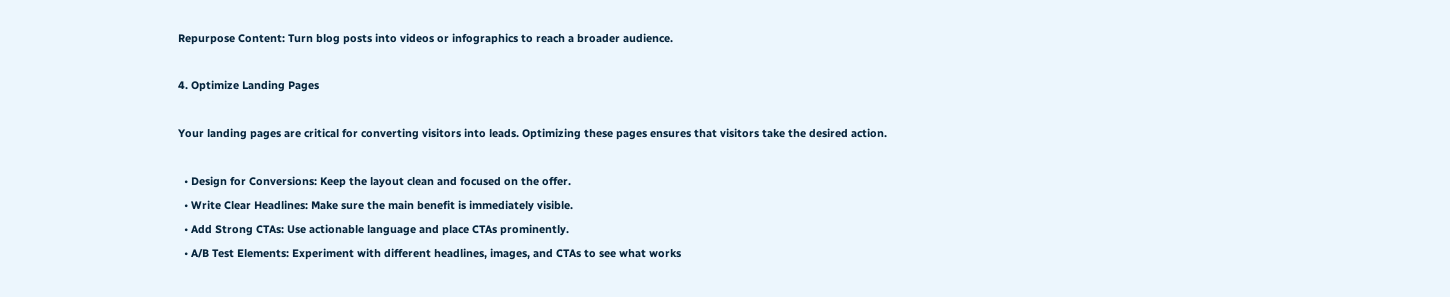Repurpose Content: Turn blog posts into videos or infographics to reach a broader audience.

4. Optimize Landing Pages

Your landing pages are critical for converting visitors into leads. Optimizing these pages ensures that visitors take the desired action.

  • Design for Conversions: Keep the layout clean and focused on the offer.
  • Write Clear Headlines: Make sure the main benefit is immediately visible.
  • Add Strong CTAs: Use actionable language and place CTAs prominently.
  • A/B Test Elements: Experiment with different headlines, images, and CTAs to see what works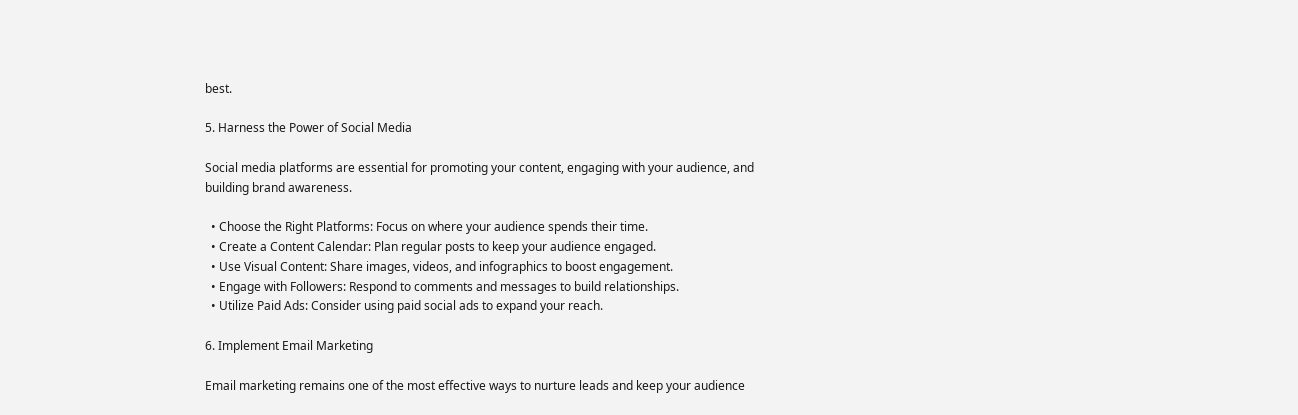best.

5. Harness the Power of Social Media

Social media platforms are essential for promoting your content, engaging with your audience, and building brand awareness.

  • Choose the Right Platforms: Focus on where your audience spends their time.
  • Create a Content Calendar: Plan regular posts to keep your audience engaged.
  • Use Visual Content: Share images, videos, and infographics to boost engagement.
  • Engage with Followers: Respond to comments and messages to build relationships.
  • Utilize Paid Ads: Consider using paid social ads to expand your reach.

6. Implement Email Marketing

Email marketing remains one of the most effective ways to nurture leads and keep your audience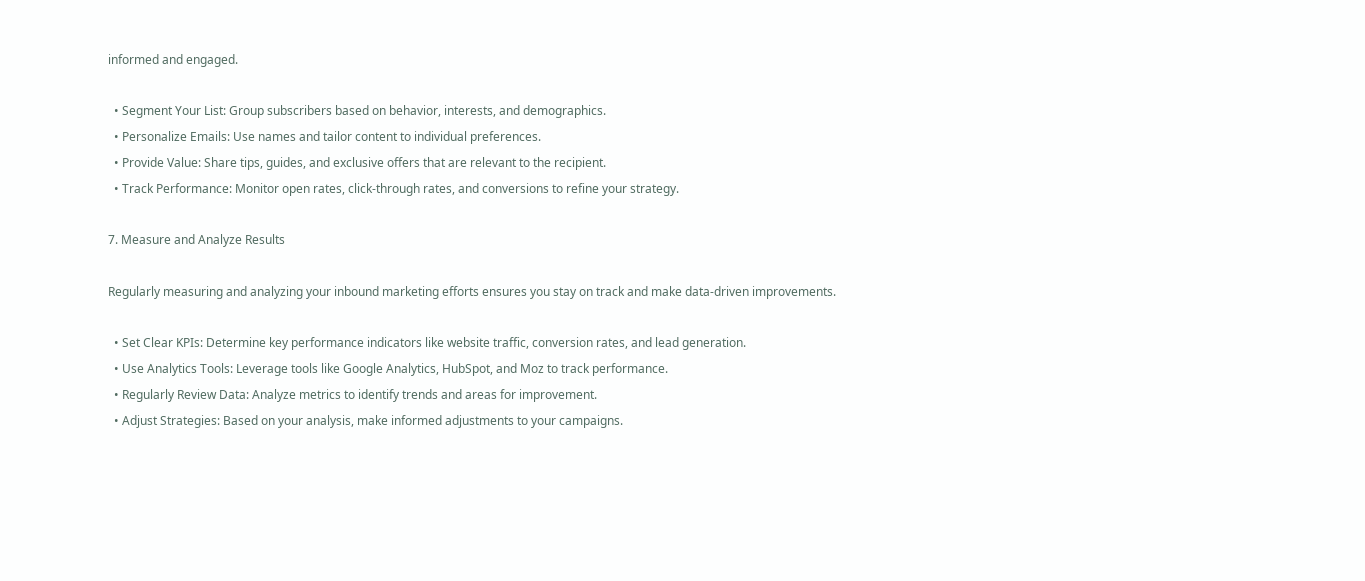informed and engaged.

  • Segment Your List: Group subscribers based on behavior, interests, and demographics.
  • Personalize Emails: Use names and tailor content to individual preferences.
  • Provide Value: Share tips, guides, and exclusive offers that are relevant to the recipient.
  • Track Performance: Monitor open rates, click-through rates, and conversions to refine your strategy.

7. Measure and Analyze Results

Regularly measuring and analyzing your inbound marketing efforts ensures you stay on track and make data-driven improvements.

  • Set Clear KPIs: Determine key performance indicators like website traffic, conversion rates, and lead generation.
  • Use Analytics Tools: Leverage tools like Google Analytics, HubSpot, and Moz to track performance.
  • Regularly Review Data: Analyze metrics to identify trends and areas for improvement.
  • Adjust Strategies: Based on your analysis, make informed adjustments to your campaigns.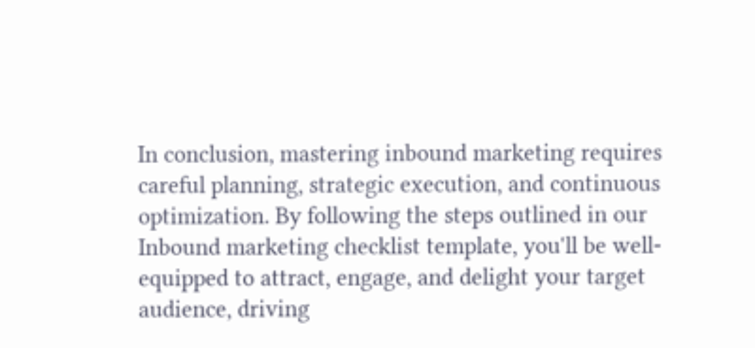In conclusion, mastering inbound marketing requires careful planning, strategic execution, and continuous optimization. By following the steps outlined in our Inbound marketing checklist template, you'll be well-equipped to attract, engage, and delight your target audience, driving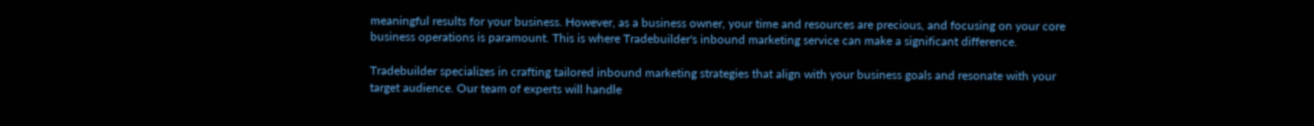meaningful results for your business. However, as a business owner, your time and resources are precious, and focusing on your core business operations is paramount. This is where Tradebuilder's inbound marketing service can make a significant difference.

Tradebuilder specializes in crafting tailored inbound marketing strategies that align with your business goals and resonate with your target audience. Our team of experts will handle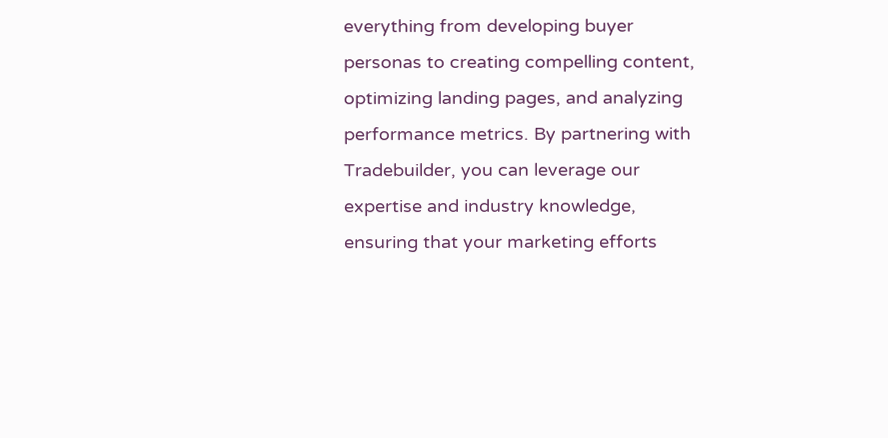everything from developing buyer personas to creating compelling content, optimizing landing pages, and analyzing performance metrics. By partnering with Tradebuilder, you can leverage our expertise and industry knowledge, ensuring that your marketing efforts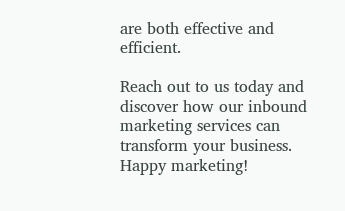are both effective and efficient.

Reach out to us today and discover how our inbound marketing services can transform your business. Happy marketing!